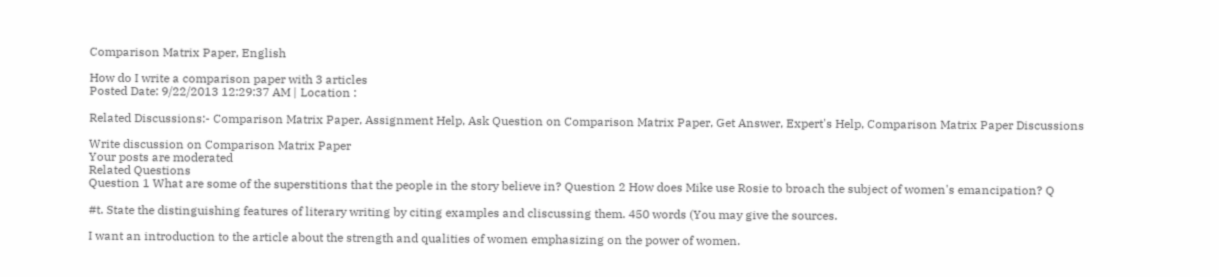Comparison Matrix Paper, English

How do I write a comparison paper with 3 articles
Posted Date: 9/22/2013 12:29:37 AM | Location :

Related Discussions:- Comparison Matrix Paper, Assignment Help, Ask Question on Comparison Matrix Paper, Get Answer, Expert's Help, Comparison Matrix Paper Discussions

Write discussion on Comparison Matrix Paper
Your posts are moderated
Related Questions
Question 1 What are some of the superstitions that the people in the story believe in? Question 2 How does Mike use Rosie to broach the subject of women's emancipation? Q

#t. State the distinguishing features of literary writing by citing examples and cliscussing them. 450 words (You may give the sources.

I want an introduction to the article about the strength and qualities of women emphasizing on the power of women.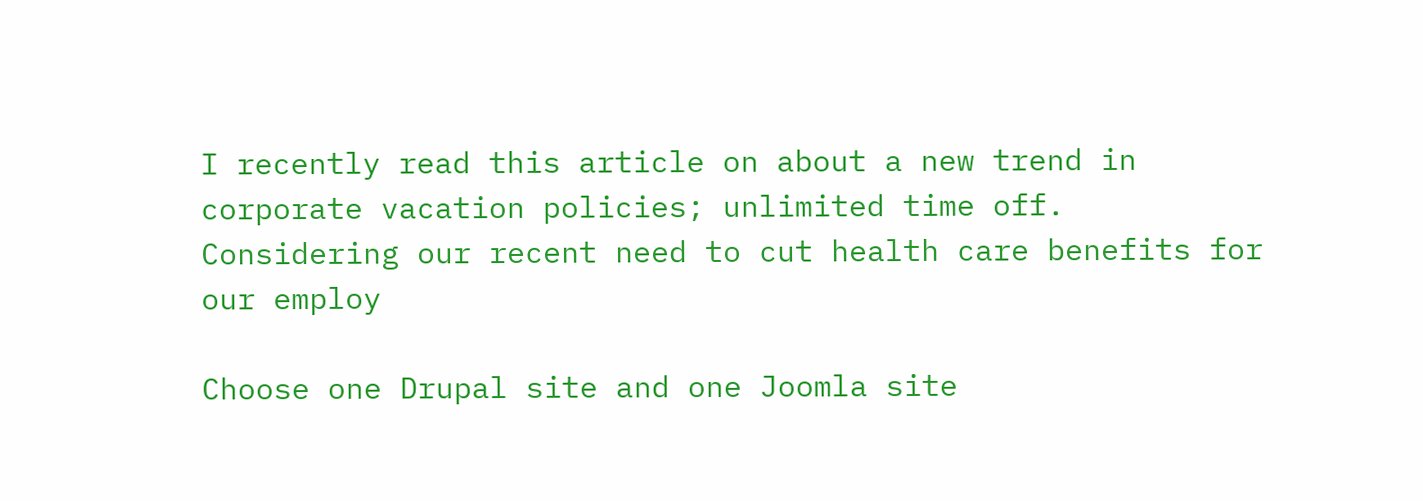I recently read this article on about a new trend in corporate vacation policies; unlimited time off. Considering our recent need to cut health care benefits for our employ

Choose one Drupal site and one Joomla site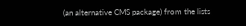(an alternative CMS package) from the lists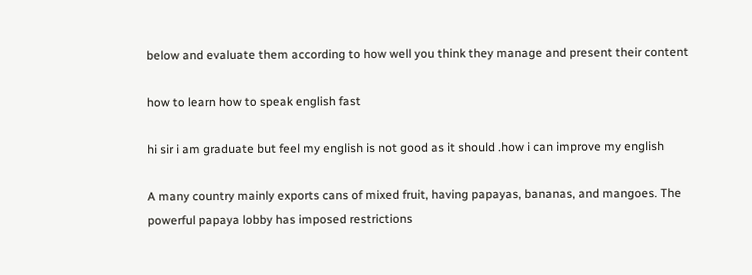below and evaluate them according to how well you think they manage and present their content

how to learn how to speak english fast

hi sir i am graduate but feel my english is not good as it should .how i can improve my english

A many country mainly exports cans of mixed fruit, having papayas, bananas, and mangoes. The powerful papaya lobby has imposed restrictions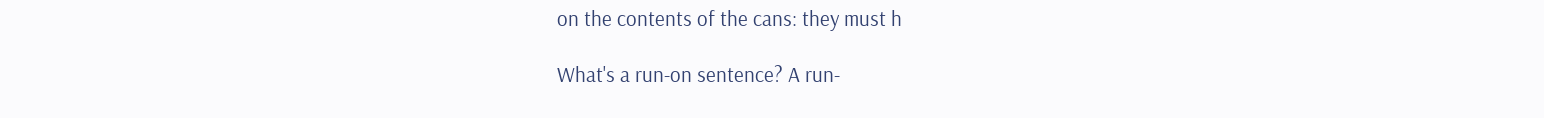on the contents of the cans: they must h

What's a run-on sentence? A run-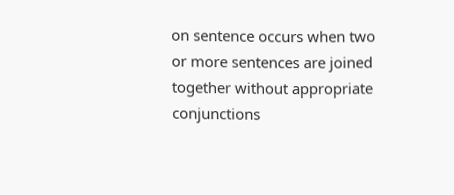on sentence occurs when two or more sentences are joined together without appropriate conjunctions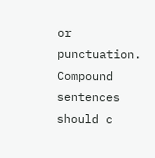or punctuation. Compound sentences should c